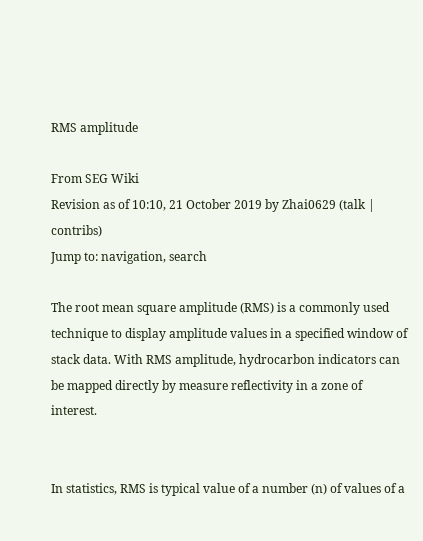RMS amplitude

From SEG Wiki
Revision as of 10:10, 21 October 2019 by Zhai0629 (talk | contribs)
Jump to: navigation, search

The root mean square amplitude (RMS) is a commonly used technique to display amplitude values in a specified window of stack data. With RMS amplitude, hydrocarbon indicators can be mapped directly by measure reflectivity in a zone of interest.


In statistics, RMS is typical value of a number (n) of values of a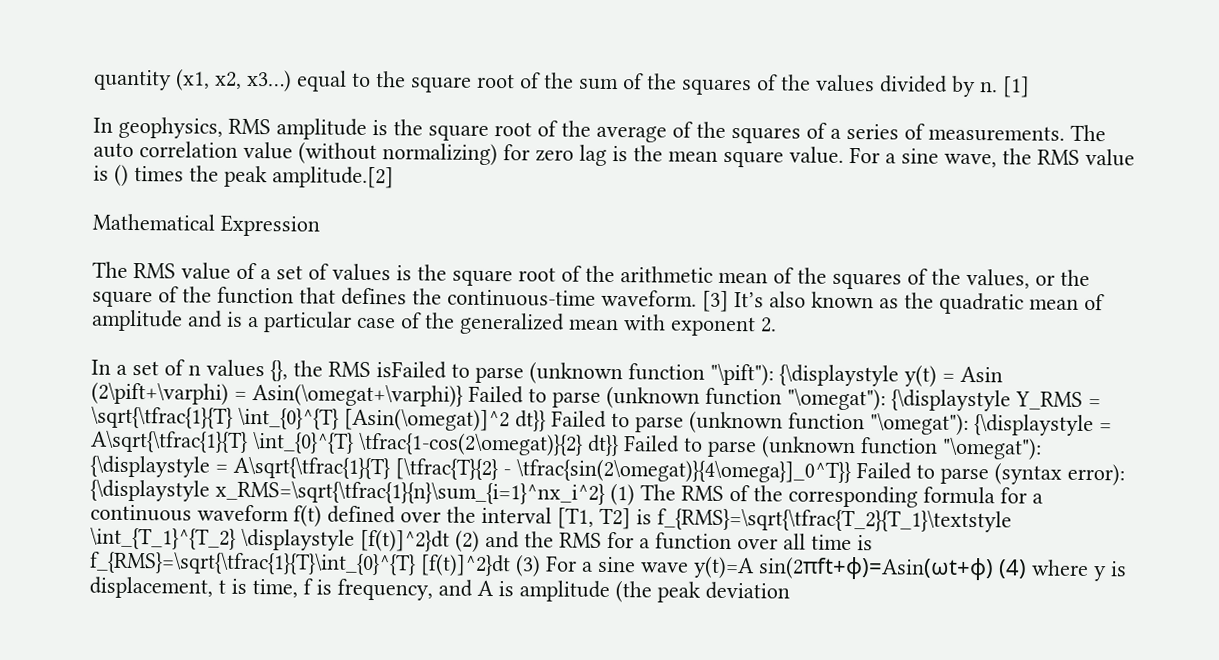quantity (x1, x2, x3…) equal to the square root of the sum of the squares of the values divided by n. [1]

In geophysics, RMS amplitude is the square root of the average of the squares of a series of measurements. The auto correlation value (without normalizing) for zero lag is the mean square value. For a sine wave, the RMS value is () times the peak amplitude.[2]

Mathematical Expression

The RMS value of a set of values is the square root of the arithmetic mean of the squares of the values, or the square of the function that defines the continuous-time waveform. [3] It’s also known as the quadratic mean of amplitude and is a particular case of the generalized mean with exponent 2.

In a set of n values {}, the RMS isFailed to parse (unknown function "\pift"): {\displaystyle y(t) = Asin (2\pift+\varphi) = Asin(\omegat+\varphi)} Failed to parse (unknown function "\omegat"): {\displaystyle Y_RMS = \sqrt{\tfrac{1}{T} \int_{0}^{T} [Asin(\omegat)]^2 dt}} Failed to parse (unknown function "\omegat"): {\displaystyle = A\sqrt{\tfrac{1}{T} \int_{0}^{T} \tfrac{1-cos(2\omegat)}{2} dt}} Failed to parse (unknown function "\omegat"): {\displaystyle = A\sqrt{\tfrac{1}{T} [\tfrac{T}{2} - \tfrac{sin(2\omegat)}{4\omega}]_0^T}} Failed to parse (syntax error): {\displaystyle x_RMS=\sqrt{\tfrac{1}{n}\sum_{i=1}^nx_i^2} (1) The RMS of the corresponding formula for a continuous waveform f(t) defined over the interval [T1, T2] is f_{RMS}=\sqrt{\tfrac{T_2}{T_1}\textstyle \int_{T_1}^{T_2} \displaystyle [f(t)]^2}dt (2) and the RMS for a function over all time is f_{RMS}=\sqrt{\tfrac{1}{T}\int_{0}^{T} [f(t)]^2}dt (3) For a sine wave y(t)=A sin(2πft+φ)=Asin(ωt+φ) (4) where y is displacement, t is time, f is frequency, and A is amplitude (the peak deviation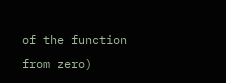of the function from zero)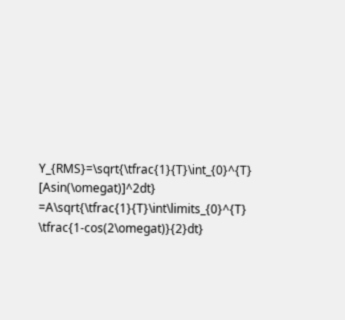Y_{RMS}=\sqrt{\tfrac{1}{T}\int_{0}^{T} [Asin(\omegat)]^2dt} =A\sqrt{\tfrac{1}{T}\int\limits_{0}^{T} \tfrac{1-cos(2\omegat)}{2}dt}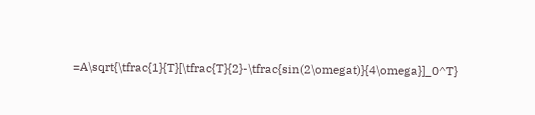=A\sqrt{\tfrac{1}{T}[\tfrac{T}{2}-\tfrac{sin(2\omegat)}{4\omega}]_0^T}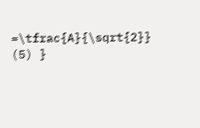=\tfrac{A}{\sqrt{2}} (5) }